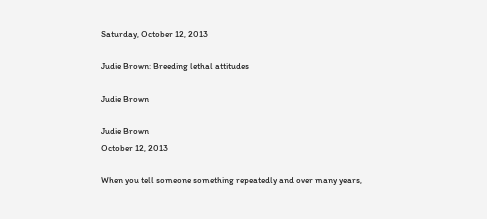Saturday, October 12, 2013

Judie Brown: Breeding lethal attitudes

Judie Brown

Judie Brown
October 12, 2013

When you tell someone something repeatedly and over many years,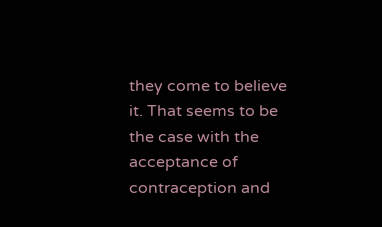they come to believe it. That seems to be the case with the acceptance of contraception and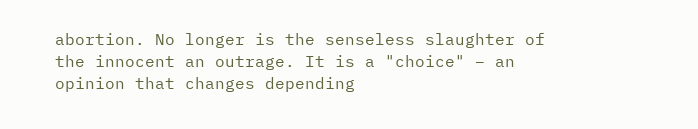abortion. No longer is the senseless slaughter of the innocent an outrage. It is a "choice" – an opinion that changes depending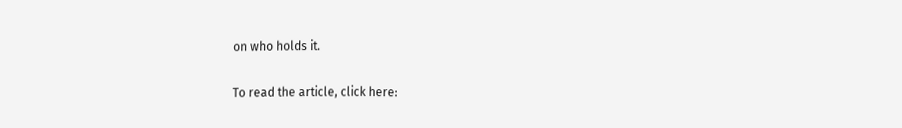on who holds it.

To read the article, click here: